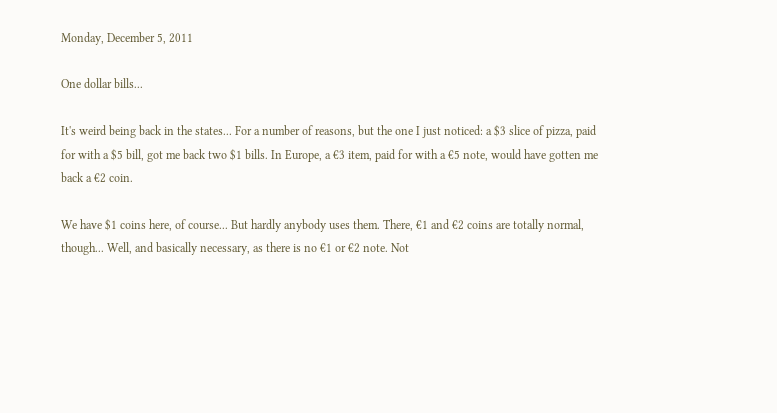Monday, December 5, 2011

One dollar bills...

It's weird being back in the states... For a number of reasons, but the one I just noticed: a $3 slice of pizza, paid for with a $5 bill, got me back two $1 bills. In Europe, a €3 item, paid for with a €5 note, would have gotten me back a €2 coin.

We have $1 coins here, of course... But hardly anybody uses them. There, €1 and €2 coins are totally normal, though... Well, and basically necessary, as there is no €1 or €2 note. Not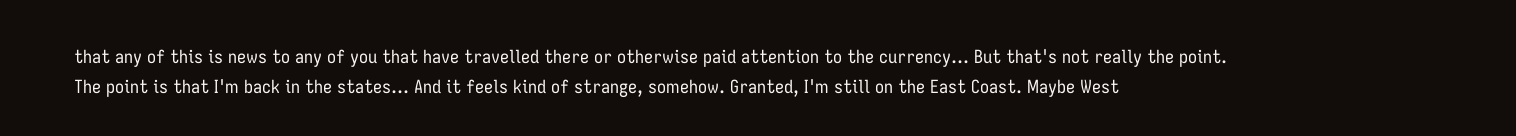that any of this is news to any of you that have travelled there or otherwise paid attention to the currency... But that's not really the point. The point is that I'm back in the states... And it feels kind of strange, somehow. Granted, I'm still on the East Coast. Maybe West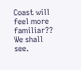Coast will feel more familiar?? We shall see.